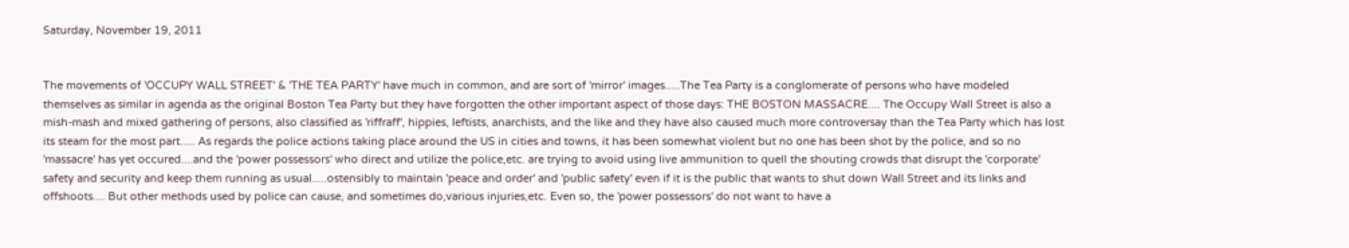Saturday, November 19, 2011


The movements of 'OCCUPY WALL STREET' & 'THE TEA PARTY' have much in common, and are sort of 'mirror' images.....The Tea Party is a conglomerate of persons who have modeled themselves as similar in agenda as the original Boston Tea Party but they have forgotten the other important aspect of those days: THE BOSTON MASSACRE.... The Occupy Wall Street is also a mish-mash and mixed gathering of persons, also classified as 'riffraff', hippies, leftists, anarchists, and the like and they have also caused much more controversay than the Tea Party which has lost its steam for the most part..... As regards the police actions taking place around the US in cities and towns, it has been somewhat violent but no one has been shot by the police, and so no 'massacre' has yet occured....and the 'power possessors' who direct and utilize the police,etc. are trying to avoid using live ammunition to quell the shouting crowds that disrupt the 'corporate' safety and security and keep them running as usual.....ostensibly to maintain 'peace and order' and 'public safety' even if it is the public that wants to shut down Wall Street and its links and offshoots.... But other methods used by police can cause, and sometimes do,various injuries,etc. Even so, the 'power possessors' do not want to have a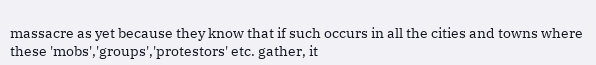massacre as yet because they know that if such occurs in all the cities and towns where these 'mobs','groups','protestors' etc. gather, it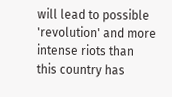will lead to possible 'revolution' and more intense riots than this country has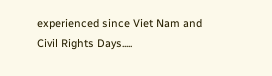experienced since Viet Nam and Civil Rights Days.....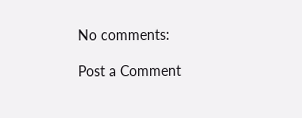No comments:

Post a Comment